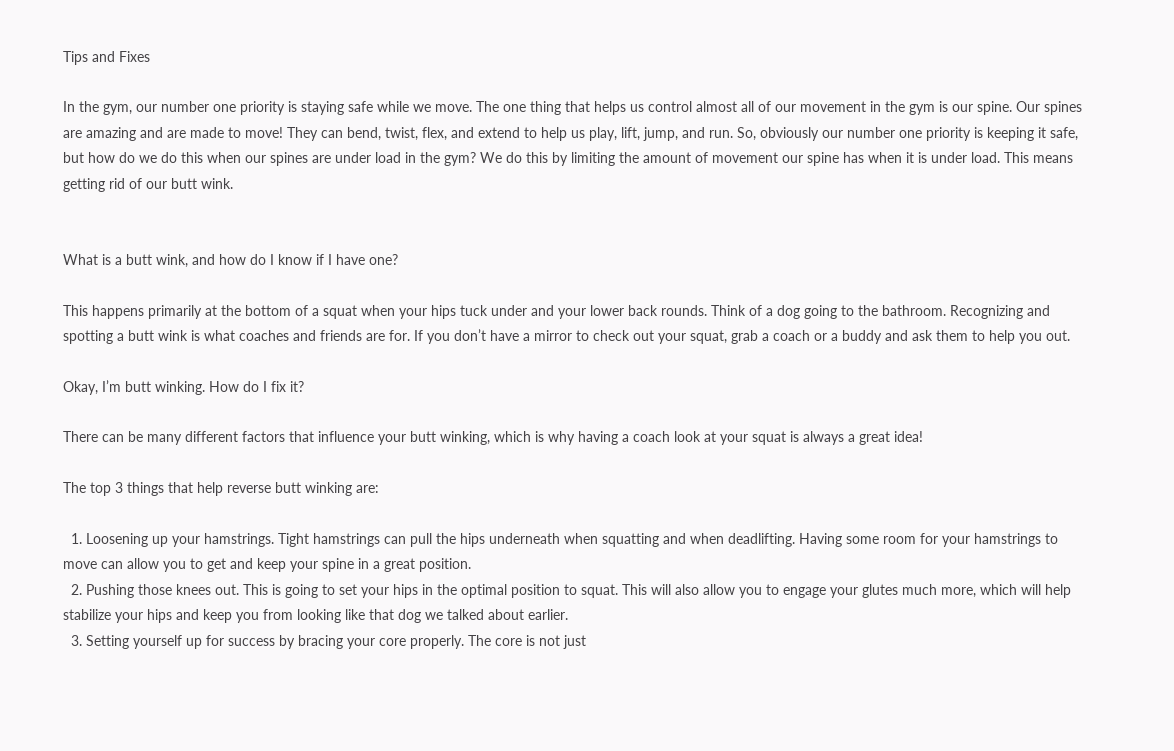Tips and Fixes

In the gym, our number one priority is staying safe while we move. The one thing that helps us control almost all of our movement in the gym is our spine. Our spines are amazing and are made to move! They can bend, twist, flex, and extend to help us play, lift, jump, and run. So, obviously our number one priority is keeping it safe, but how do we do this when our spines are under load in the gym? We do this by limiting the amount of movement our spine has when it is under load. This means getting rid of our butt wink.


What is a butt wink, and how do I know if I have one?

This happens primarily at the bottom of a squat when your hips tuck under and your lower back rounds. Think of a dog going to the bathroom. Recognizing and spotting a butt wink is what coaches and friends are for. If you don’t have a mirror to check out your squat, grab a coach or a buddy and ask them to help you out.

Okay, I’m butt winking. How do I fix it?

There can be many different factors that influence your butt winking, which is why having a coach look at your squat is always a great idea!

The top 3 things that help reverse butt winking are:

  1. Loosening up your hamstrings. Tight hamstrings can pull the hips underneath when squatting and when deadlifting. Having some room for your hamstrings to move can allow you to get and keep your spine in a great position.
  2. Pushing those knees out. This is going to set your hips in the optimal position to squat. This will also allow you to engage your glutes much more, which will help stabilize your hips and keep you from looking like that dog we talked about earlier.
  3. Setting yourself up for success by bracing your core properly. The core is not just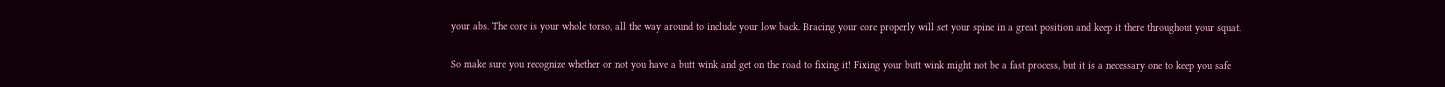your abs. The core is your whole torso, all the way around to include your low back. Bracing your core properly will set your spine in a great position and keep it there throughout your squat.

So make sure you recognize whether or not you have a butt wink and get on the road to fixing it! Fixing your butt wink might not be a fast process, but it is a necessary one to keep you safe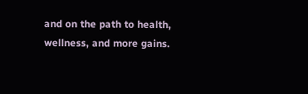and on the path to health, wellness, and more gains.